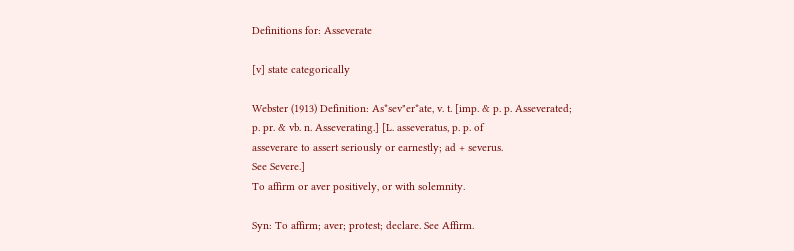Definitions for: Asseverate

[v] state categorically

Webster (1913) Definition: As*sev"er*ate, v. t. [imp. & p. p. Asseverated;
p. pr. & vb. n. Asseverating.] [L. asseveratus, p. p. of
asseverare to assert seriously or earnestly; ad + severus.
See Severe.]
To affirm or aver positively, or with solemnity.

Syn: To affirm; aver; protest; declare. See Affirm.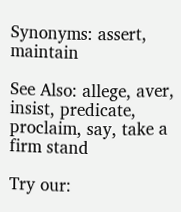Synonyms: assert, maintain

See Also: allege, aver, insist, predicate, proclaim, say, take a firm stand

Try our: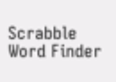Scrabble Word Finder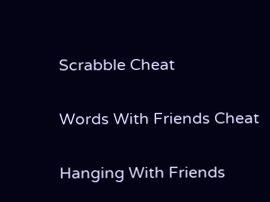Scrabble Cheat

Words With Friends Cheat

Hanging With Friends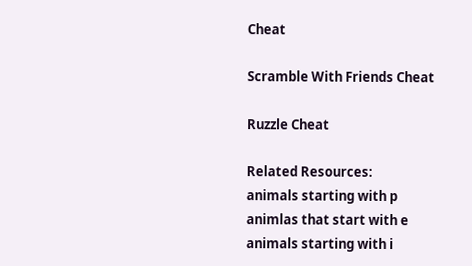Cheat

Scramble With Friends Cheat

Ruzzle Cheat

Related Resources:
animals starting with p
animlas that start with e
animals starting with i